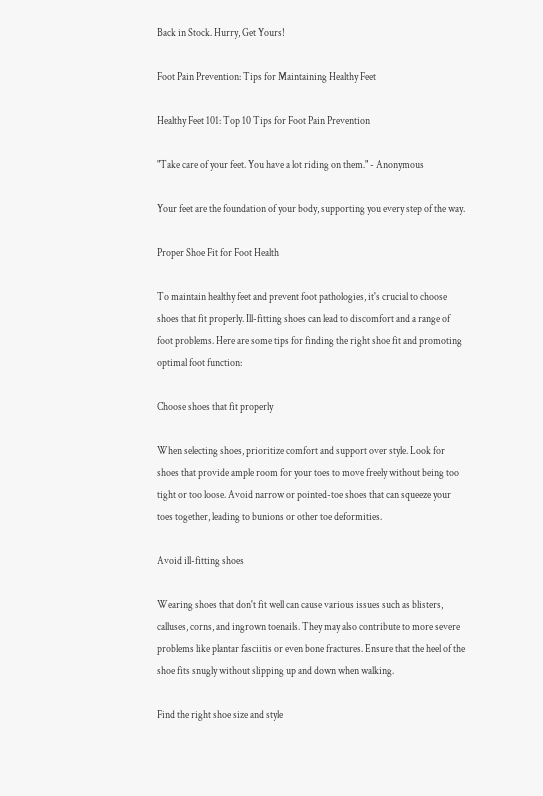Back in Stock. Hurry, Get Yours!

Foot Pain Prevention: Tips for Maintaining Healthy Feet

Healthy Feet 101: Top 10 Tips for Foot Pain Prevention

"Take care of your feet. You have a lot riding on them." - Anonymous

Your feet are the foundation of your body, supporting you every step of the way.

Proper Shoe Fit for Foot Health

To maintain healthy feet and prevent foot pathologies, it's crucial to choose shoes that fit properly. Ill-fitting shoes can lead to discomfort and a range of foot problems. Here are some tips for finding the right shoe fit and promoting optimal foot function:

Choose shoes that fit properly

When selecting shoes, prioritize comfort and support over style. Look for shoes that provide ample room for your toes to move freely without being too tight or too loose. Avoid narrow or pointed-toe shoes that can squeeze your toes together, leading to bunions or other toe deformities.

Avoid ill-fitting shoes

Wearing shoes that don't fit well can cause various issues such as blisters, calluses, corns, and ingrown toenails. They may also contribute to more severe problems like plantar fasciitis or even bone fractures. Ensure that the heel of the shoe fits snugly without slipping up and down when walking.

Find the right shoe size and style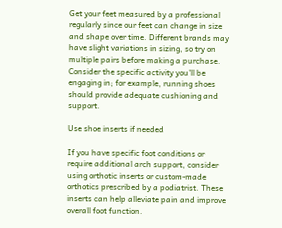Get your feet measured by a professional regularly since our feet can change in size and shape over time. Different brands may have slight variations in sizing, so try on multiple pairs before making a purchase. Consider the specific activity you'll be engaging in; for example, running shoes should provide adequate cushioning and support.

Use shoe inserts if needed

If you have specific foot conditions or require additional arch support, consider using orthotic inserts or custom-made orthotics prescribed by a podiatrist. These inserts can help alleviate pain and improve overall foot function.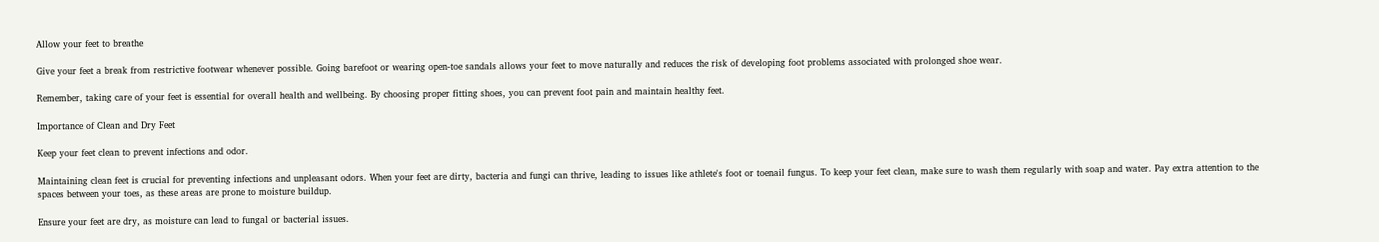Allow your feet to breathe

Give your feet a break from restrictive footwear whenever possible. Going barefoot or wearing open-toe sandals allows your feet to move naturally and reduces the risk of developing foot problems associated with prolonged shoe wear.

Remember, taking care of your feet is essential for overall health and wellbeing. By choosing proper fitting shoes, you can prevent foot pain and maintain healthy feet.

Importance of Clean and Dry Feet

Keep your feet clean to prevent infections and odor.

Maintaining clean feet is crucial for preventing infections and unpleasant odors. When your feet are dirty, bacteria and fungi can thrive, leading to issues like athlete's foot or toenail fungus. To keep your feet clean, make sure to wash them regularly with soap and water. Pay extra attention to the spaces between your toes, as these areas are prone to moisture buildup.

Ensure your feet are dry, as moisture can lead to fungal or bacterial issues.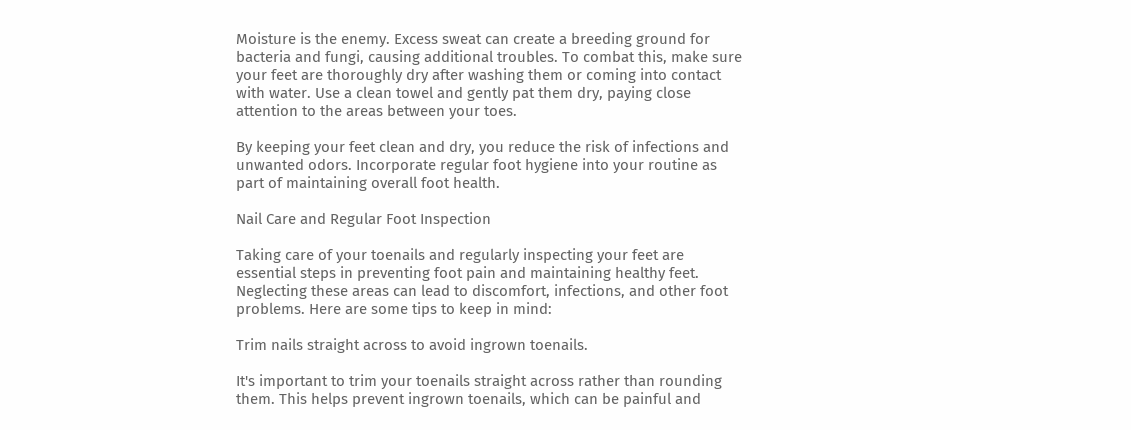Moisture is the enemy. Excess sweat can create a breeding ground for bacteria and fungi, causing additional troubles. To combat this, make sure your feet are thoroughly dry after washing them or coming into contact with water. Use a clean towel and gently pat them dry, paying close attention to the areas between your toes.

By keeping your feet clean and dry, you reduce the risk of infections and unwanted odors. Incorporate regular foot hygiene into your routine as part of maintaining overall foot health.

Nail Care and Regular Foot Inspection

Taking care of your toenails and regularly inspecting your feet are essential steps in preventing foot pain and maintaining healthy feet. Neglecting these areas can lead to discomfort, infections, and other foot problems. Here are some tips to keep in mind:

Trim nails straight across to avoid ingrown toenails.

It's important to trim your toenails straight across rather than rounding them. This helps prevent ingrown toenails, which can be painful and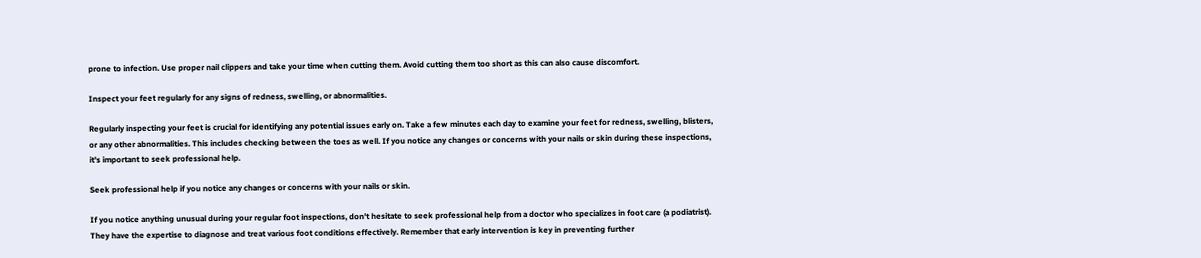prone to infection. Use proper nail clippers and take your time when cutting them. Avoid cutting them too short as this can also cause discomfort.

Inspect your feet regularly for any signs of redness, swelling, or abnormalities.

Regularly inspecting your feet is crucial for identifying any potential issues early on. Take a few minutes each day to examine your feet for redness, swelling, blisters, or any other abnormalities. This includes checking between the toes as well. If you notice any changes or concerns with your nails or skin during these inspections, it's important to seek professional help.

Seek professional help if you notice any changes or concerns with your nails or skin.

If you notice anything unusual during your regular foot inspections, don't hesitate to seek professional help from a doctor who specializes in foot care (a podiatrist). They have the expertise to diagnose and treat various foot conditions effectively. Remember that early intervention is key in preventing further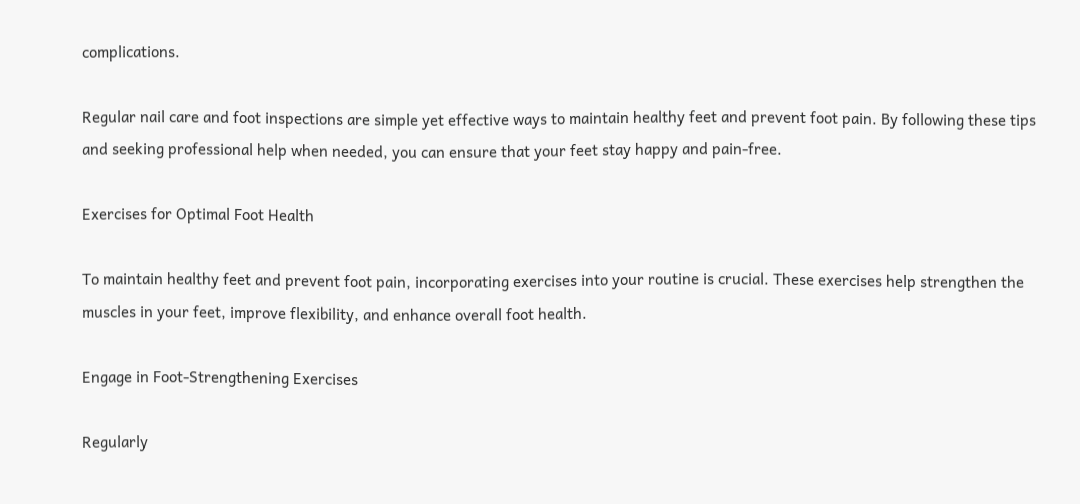complications.

Regular nail care and foot inspections are simple yet effective ways to maintain healthy feet and prevent foot pain. By following these tips and seeking professional help when needed, you can ensure that your feet stay happy and pain-free.

Exercises for Optimal Foot Health

To maintain healthy feet and prevent foot pain, incorporating exercises into your routine is crucial. These exercises help strengthen the muscles in your feet, improve flexibility, and enhance overall foot health.

Engage in Foot-Strengthening Exercises

Regularly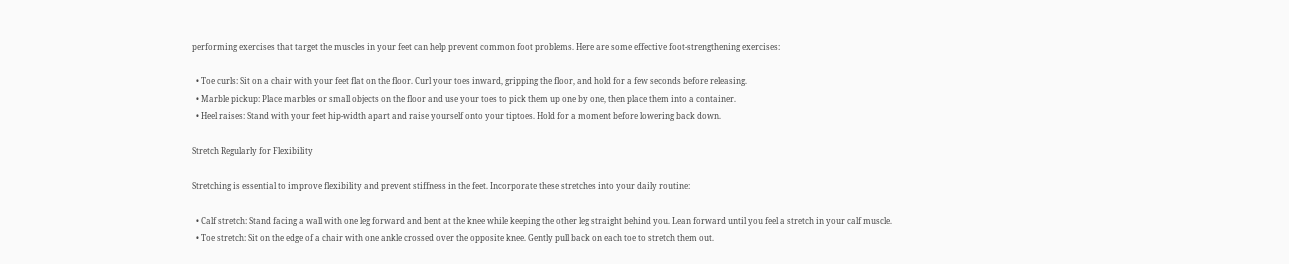performing exercises that target the muscles in your feet can help prevent common foot problems. Here are some effective foot-strengthening exercises:

  • Toe curls: Sit on a chair with your feet flat on the floor. Curl your toes inward, gripping the floor, and hold for a few seconds before releasing.
  • Marble pickup: Place marbles or small objects on the floor and use your toes to pick them up one by one, then place them into a container.
  • Heel raises: Stand with your feet hip-width apart and raise yourself onto your tiptoes. Hold for a moment before lowering back down.

Stretch Regularly for Flexibility

Stretching is essential to improve flexibility and prevent stiffness in the feet. Incorporate these stretches into your daily routine:

  • Calf stretch: Stand facing a wall with one leg forward and bent at the knee while keeping the other leg straight behind you. Lean forward until you feel a stretch in your calf muscle.
  • Toe stretch: Sit on the edge of a chair with one ankle crossed over the opposite knee. Gently pull back on each toe to stretch them out.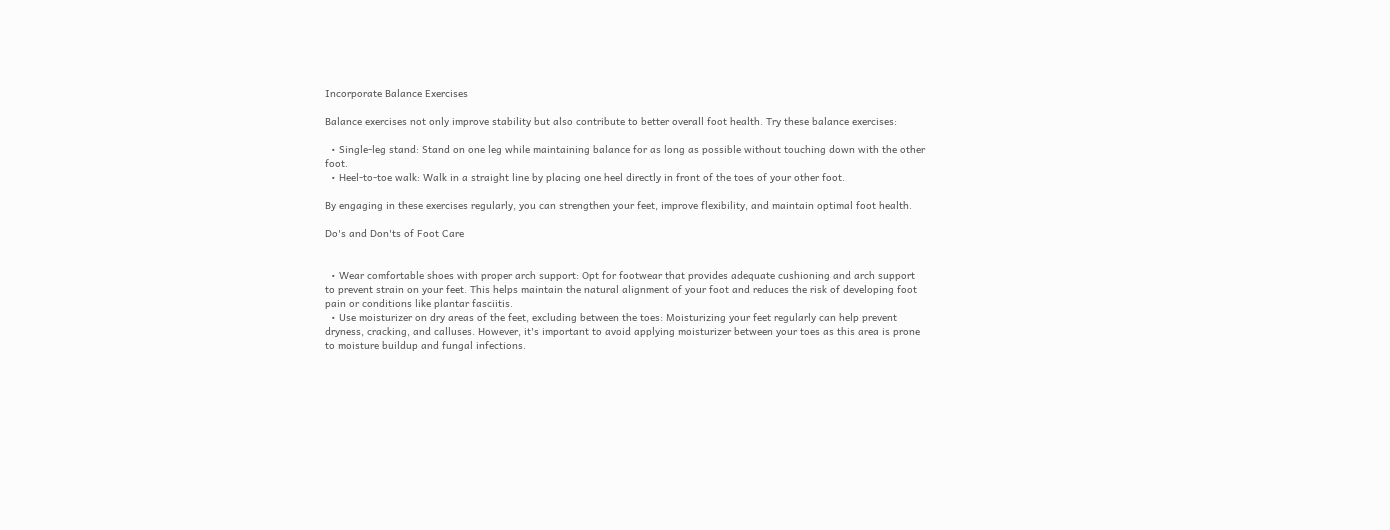Incorporate Balance Exercises

Balance exercises not only improve stability but also contribute to better overall foot health. Try these balance exercises:

  • Single-leg stand: Stand on one leg while maintaining balance for as long as possible without touching down with the other foot.
  • Heel-to-toe walk: Walk in a straight line by placing one heel directly in front of the toes of your other foot.

By engaging in these exercises regularly, you can strengthen your feet, improve flexibility, and maintain optimal foot health.

Do's and Don'ts of Foot Care


  • Wear comfortable shoes with proper arch support: Opt for footwear that provides adequate cushioning and arch support to prevent strain on your feet. This helps maintain the natural alignment of your foot and reduces the risk of developing foot pain or conditions like plantar fasciitis.
  • Use moisturizer on dry areas of the feet, excluding between the toes: Moisturizing your feet regularly can help prevent dryness, cracking, and calluses. However, it's important to avoid applying moisturizer between your toes as this area is prone to moisture buildup and fungal infections.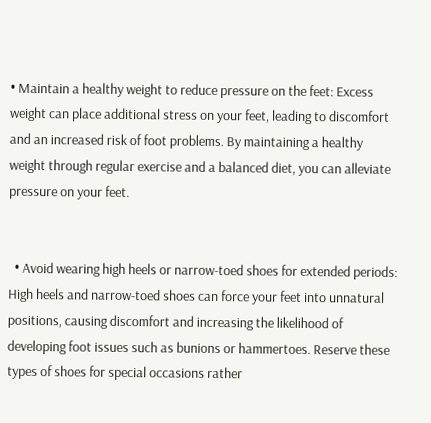• Maintain a healthy weight to reduce pressure on the feet: Excess weight can place additional stress on your feet, leading to discomfort and an increased risk of foot problems. By maintaining a healthy weight through regular exercise and a balanced diet, you can alleviate pressure on your feet.


  • Avoid wearing high heels or narrow-toed shoes for extended periods: High heels and narrow-toed shoes can force your feet into unnatural positions, causing discomfort and increasing the likelihood of developing foot issues such as bunions or hammertoes. Reserve these types of shoes for special occasions rather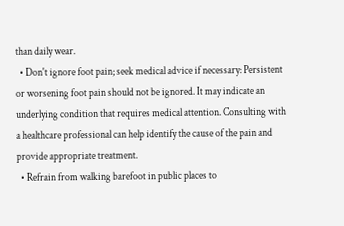than daily wear.
  • Don't ignore foot pain; seek medical advice if necessary: Persistent or worsening foot pain should not be ignored. It may indicate an underlying condition that requires medical attention. Consulting with a healthcare professional can help identify the cause of the pain and provide appropriate treatment.
  • Refrain from walking barefoot in public places to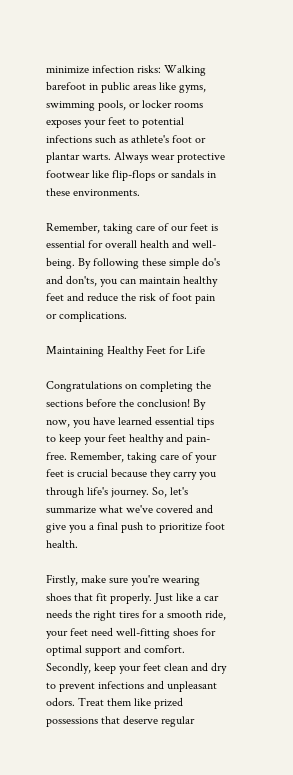minimize infection risks: Walking barefoot in public areas like gyms, swimming pools, or locker rooms exposes your feet to potential infections such as athlete's foot or plantar warts. Always wear protective footwear like flip-flops or sandals in these environments.

Remember, taking care of our feet is essential for overall health and well-being. By following these simple do's and don'ts, you can maintain healthy feet and reduce the risk of foot pain or complications.

Maintaining Healthy Feet for Life

Congratulations on completing the sections before the conclusion! By now, you have learned essential tips to keep your feet healthy and pain-free. Remember, taking care of your feet is crucial because they carry you through life's journey. So, let's summarize what we've covered and give you a final push to prioritize foot health.

Firstly, make sure you're wearing shoes that fit properly. Just like a car needs the right tires for a smooth ride, your feet need well-fitting shoes for optimal support and comfort. Secondly, keep your feet clean and dry to prevent infections and unpleasant odors. Treat them like prized possessions that deserve regular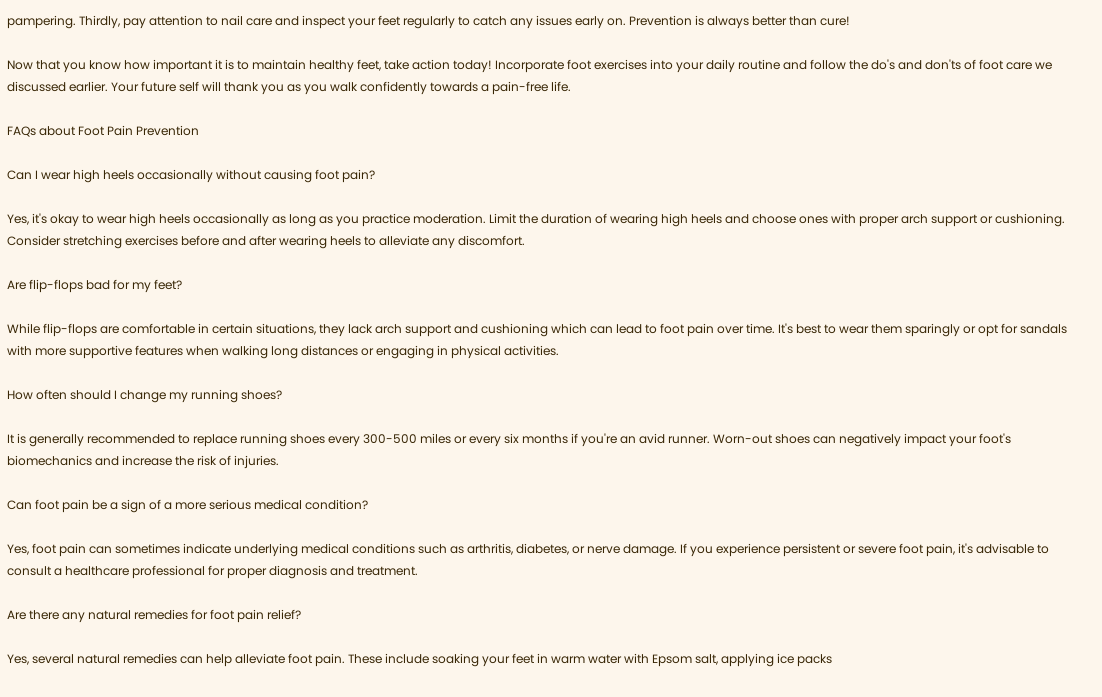pampering. Thirdly, pay attention to nail care and inspect your feet regularly to catch any issues early on. Prevention is always better than cure!

Now that you know how important it is to maintain healthy feet, take action today! Incorporate foot exercises into your daily routine and follow the do's and don'ts of foot care we discussed earlier. Your future self will thank you as you walk confidently towards a pain-free life.

FAQs about Foot Pain Prevention

Can I wear high heels occasionally without causing foot pain?

Yes, it's okay to wear high heels occasionally as long as you practice moderation. Limit the duration of wearing high heels and choose ones with proper arch support or cushioning. Consider stretching exercises before and after wearing heels to alleviate any discomfort.

Are flip-flops bad for my feet?

While flip-flops are comfortable in certain situations, they lack arch support and cushioning which can lead to foot pain over time. It's best to wear them sparingly or opt for sandals with more supportive features when walking long distances or engaging in physical activities.

How often should I change my running shoes?

It is generally recommended to replace running shoes every 300-500 miles or every six months if you're an avid runner. Worn-out shoes can negatively impact your foot's biomechanics and increase the risk of injuries.

Can foot pain be a sign of a more serious medical condition?

Yes, foot pain can sometimes indicate underlying medical conditions such as arthritis, diabetes, or nerve damage. If you experience persistent or severe foot pain, it's advisable to consult a healthcare professional for proper diagnosis and treatment.

Are there any natural remedies for foot pain relief?

Yes, several natural remedies can help alleviate foot pain. These include soaking your feet in warm water with Epsom salt, applying ice packs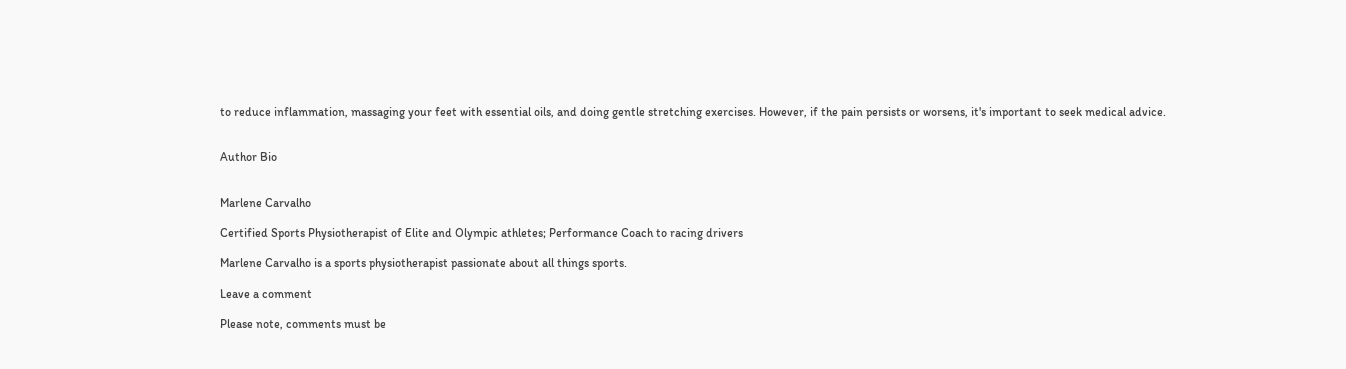to reduce inflammation, massaging your feet with essential oils, and doing gentle stretching exercises. However, if the pain persists or worsens, it's important to seek medical advice.


Author Bio


Marlene Carvalho

Certified Sports Physiotherapist of Elite and Olympic athletes; Performance Coach to racing drivers

Marlene Carvalho is a sports physiotherapist passionate about all things sports.

Leave a comment

Please note, comments must be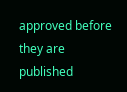approved before they are published